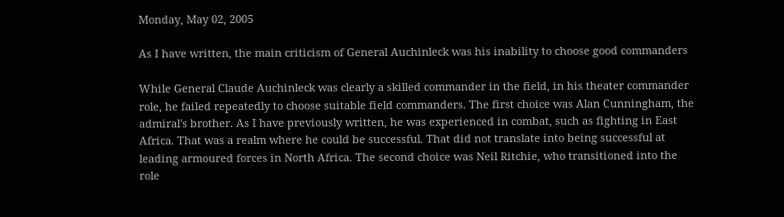Monday, May 02, 2005

As I have written, the main criticism of General Auchinleck was his inability to choose good commanders

While General Claude Auchinleck was clearly a skilled commander in the field, in his theater commander role, he failed repeatedly to choose suitable field commanders. The first choice was Alan Cunningham, the admiral's brother. As I have previously written, he was experienced in combat, such as fighting in East Africa. That was a realm where he could be successful. That did not translate into being successful at leading armoured forces in North Africa. The second choice was Neil Ritchie, who transitioned into the role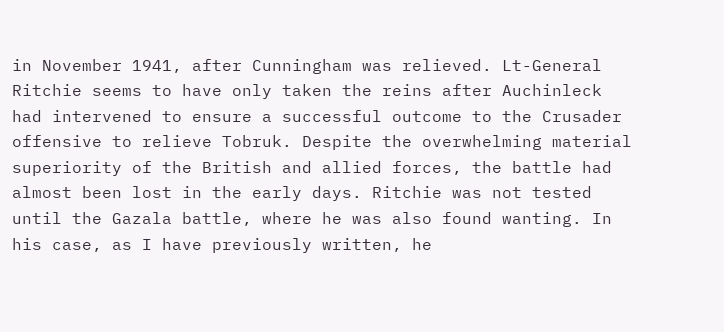in November 1941, after Cunningham was relieved. Lt-General Ritchie seems to have only taken the reins after Auchinleck had intervened to ensure a successful outcome to the Crusader offensive to relieve Tobruk. Despite the overwhelming material superiority of the British and allied forces, the battle had almost been lost in the early days. Ritchie was not tested until the Gazala battle, where he was also found wanting. In his case, as I have previously written, he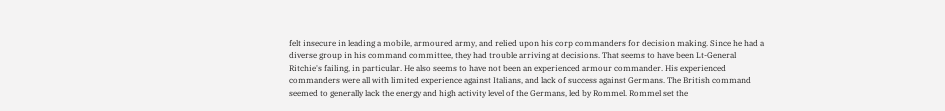felt insecure in leading a mobile, armoured army, and relied upon his corp commanders for decision making. Since he had a diverse group in his command committee, they had trouble arriving at decisions. That seems to have been Lt-General Ritchie's failing, in particular. He also seems to have not been an experienced armour commander. His experienced commanders were all with limited experience against Italians, and lack of success against Germans. The British command seemed to generally lack the energy and high activity level of the Germans, led by Rommel. Rommel set the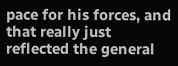pace for his forces, and that really just reflected the general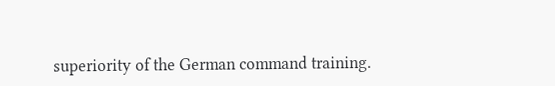superiority of the German command training.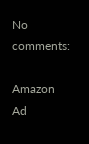No comments:

Amazon Ad